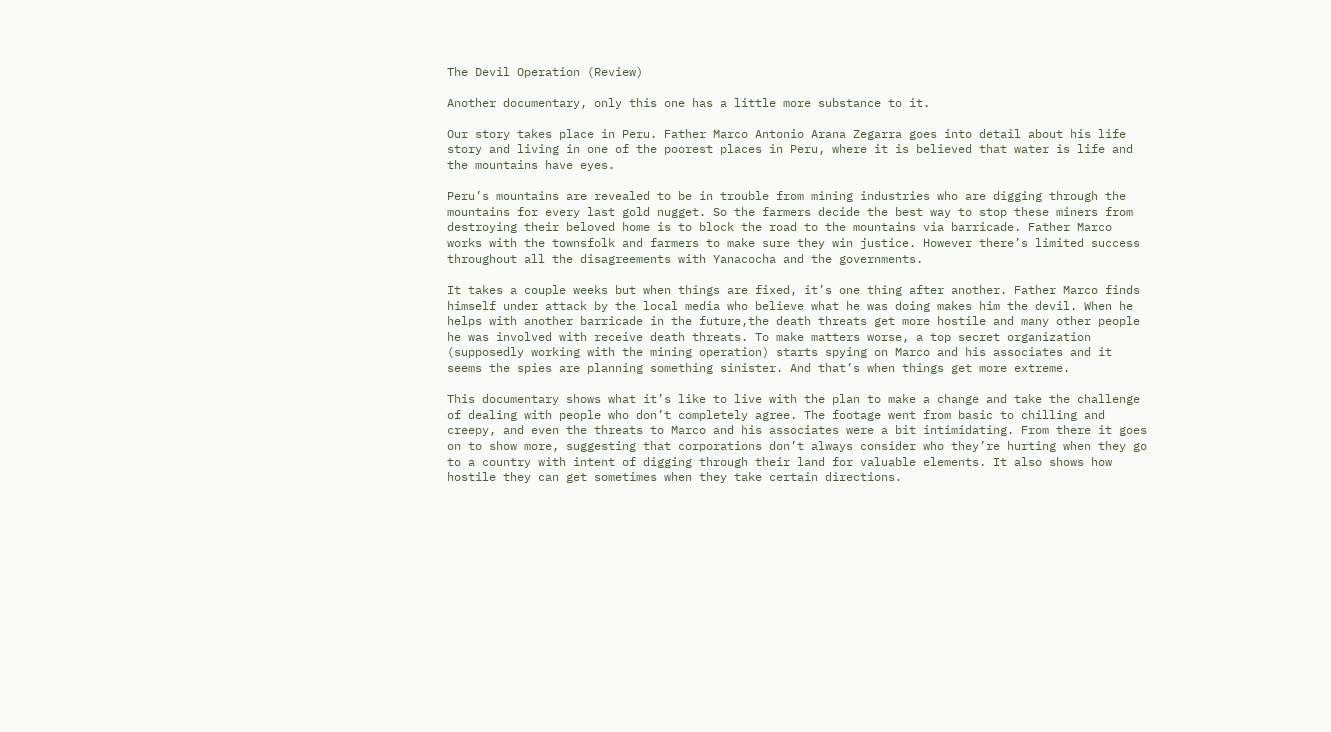The Devil Operation (Review)

Another documentary, only this one has a little more substance to it.

Our story takes place in Peru. Father Marco Antonio Arana Zegarra goes into detail about his life story and living in one of the poorest places in Peru, where it is believed that water is life and the mountains have eyes.

Peru’s mountains are revealed to be in trouble from mining industries who are digging through the mountains for every last gold nugget. So the farmers decide the best way to stop these miners from destroying their beloved home is to block the road to the mountains via barricade. Father Marco works with the townsfolk and farmers to make sure they win justice. However there’s limited success throughout all the disagreements with Yanacocha and the governments.

It takes a couple weeks but when things are fixed, it’s one thing after another. Father Marco finds himself under attack by the local media who believe what he was doing makes him the devil. When he helps with another barricade in the future,the death threats get more hostile and many other people he was involved with receive death threats. To make matters worse, a top secret organization (supposedly working with the mining operation) starts spying on Marco and his associates and it seems the spies are planning something sinister. And that’s when things get more extreme.

This documentary shows what it’s like to live with the plan to make a change and take the challenge of dealing with people who don’t completely agree. The footage went from basic to chilling and creepy, and even the threats to Marco and his associates were a bit intimidating. From there it goes on to show more, suggesting that corporations don’t always consider who they’re hurting when they go to a country with intent of digging through their land for valuable elements. It also shows how hostile they can get sometimes when they take certain directions.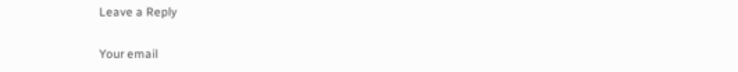Leave a Reply

Your email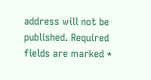address will not be published. Required fields are marked *